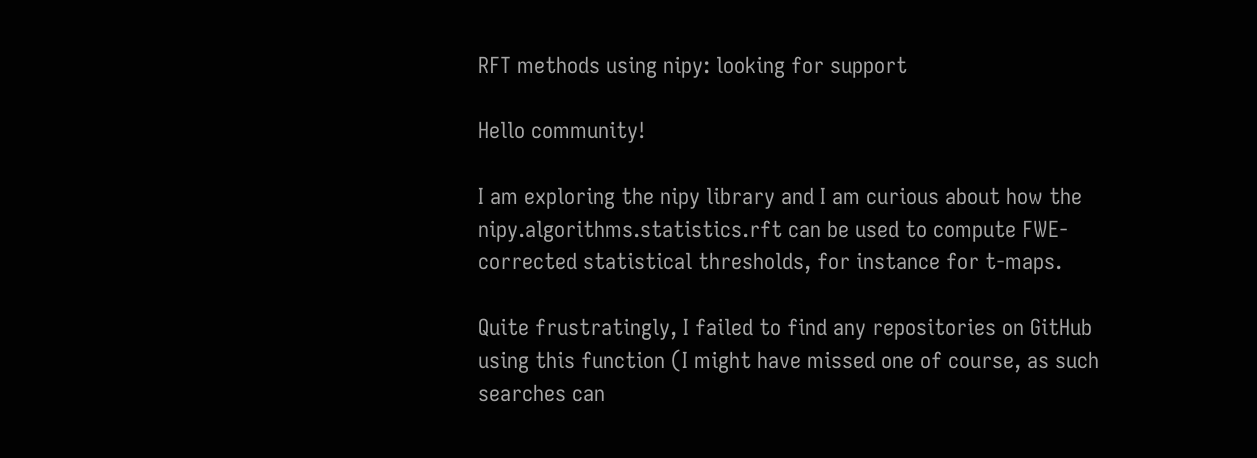RFT methods using nipy: looking for support

Hello community!

I am exploring the nipy library and I am curious about how the nipy.algorithms.statistics.rft can be used to compute FWE-corrected statistical thresholds, for instance for t-maps.

Quite frustratingly, I failed to find any repositories on GitHub using this function (I might have missed one of course, as such searches can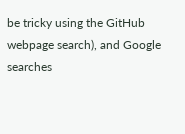be tricky using the GitHub webpage search), and Google searches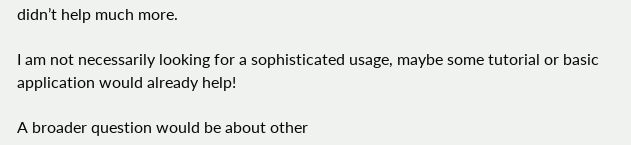didn’t help much more.

I am not necessarily looking for a sophisticated usage, maybe some tutorial or basic application would already help!

A broader question would be about other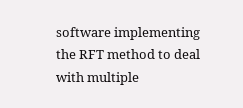software implementing the RFT method to deal with multiple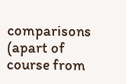comparisons (apart of course from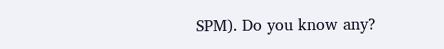SPM). Do you know any?